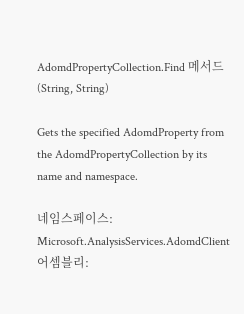AdomdPropertyCollection.Find 메서드 (String, String)

Gets the specified AdomdProperty from the AdomdPropertyCollection by its name and namespace.

네임스페이스:  Microsoft.AnalysisServices.AdomdClient
어셈블리: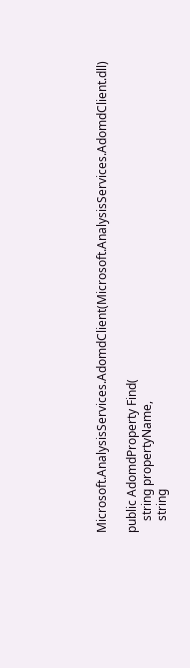Microsoft.AnalysisServices.AdomdClient(Microsoft.AnalysisServices.AdomdClient.dll)

public AdomdProperty Find(
    string propertyName,
    string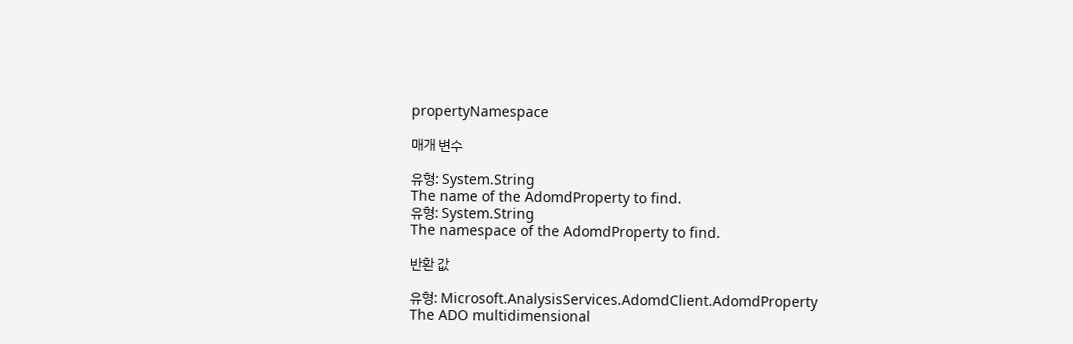propertyNamespace

매개 변수

유형: System.String
The name of the AdomdProperty to find.
유형: System.String
The namespace of the AdomdProperty to find.

반환 값

유형: Microsoft.AnalysisServices.AdomdClient.AdomdProperty
The ADO multidimensional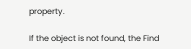property.

If the object is not found, the Find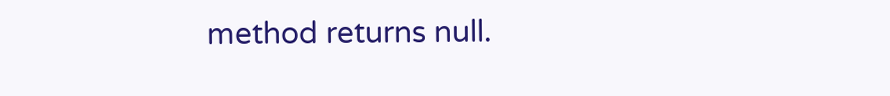method returns null.